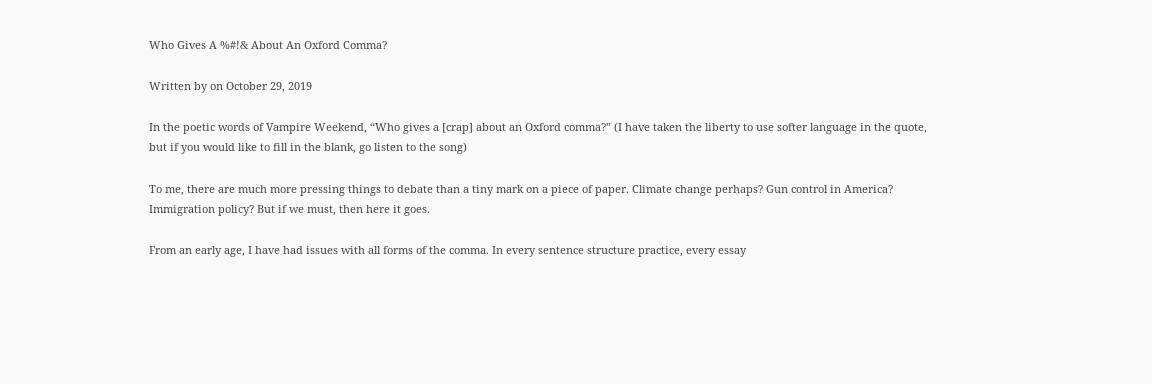Who Gives A %#!& About An Oxford Comma?

Written by on October 29, 2019

In the poetic words of Vampire Weekend, “Who gives a [crap] about an Oxford comma?” (I have taken the liberty to use softer language in the quote, but if you would like to fill in the blank, go listen to the song)

To me, there are much more pressing things to debate than a tiny mark on a piece of paper. Climate change perhaps? Gun control in America? Immigration policy? But if we must, then here it goes.

From an early age, I have had issues with all forms of the comma. In every sentence structure practice, every essay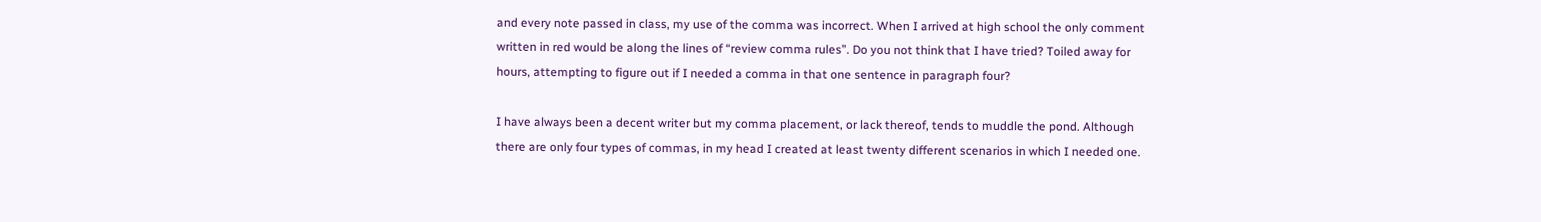and every note passed in class, my use of the comma was incorrect. When I arrived at high school the only comment written in red would be along the lines of “review comma rules”. Do you not think that I have tried? Toiled away for hours, attempting to figure out if I needed a comma in that one sentence in paragraph four?

I have always been a decent writer but my comma placement, or lack thereof, tends to muddle the pond. Although there are only four types of commas, in my head I created at least twenty different scenarios in which I needed one.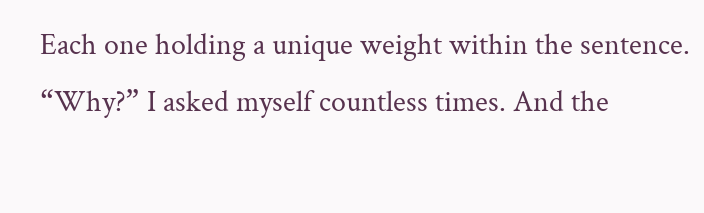Each one holding a unique weight within the sentence. “Why?” I asked myself countless times. And the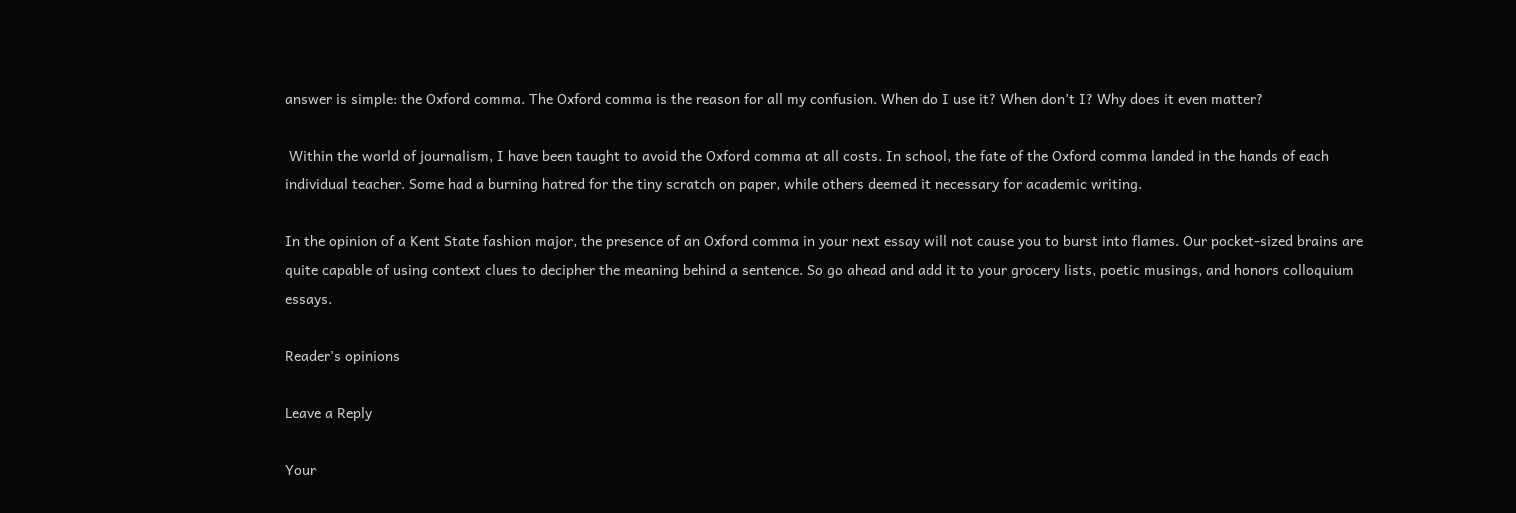answer is simple: the Oxford comma. The Oxford comma is the reason for all my confusion. When do I use it? When don’t I? Why does it even matter?

 Within the world of journalism, I have been taught to avoid the Oxford comma at all costs. In school, the fate of the Oxford comma landed in the hands of each individual teacher. Some had a burning hatred for the tiny scratch on paper, while others deemed it necessary for academic writing.

In the opinion of a Kent State fashion major, the presence of an Oxford comma in your next essay will not cause you to burst into flames. Our pocket-sized brains are quite capable of using context clues to decipher the meaning behind a sentence. So go ahead and add it to your grocery lists, poetic musings, and honors colloquium essays.

Reader's opinions

Leave a Reply

Your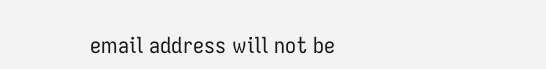email address will not be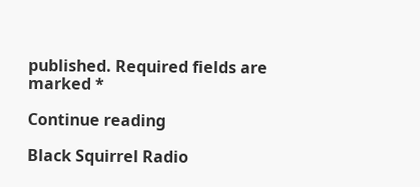published. Required fields are marked *

Continue reading

Black Squirrel Radio